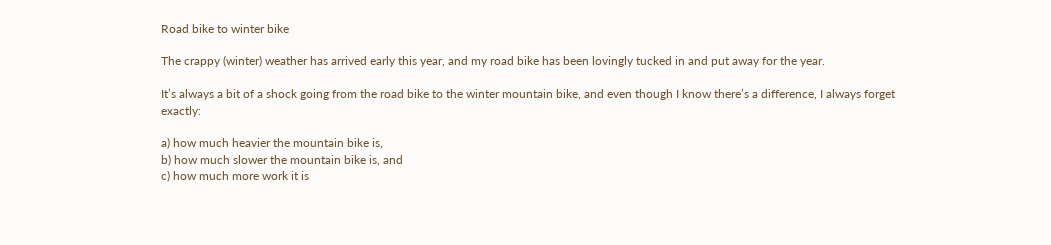Road bike to winter bike

The crappy (winter) weather has arrived early this year, and my road bike has been lovingly tucked in and put away for the year.

It’s always a bit of a shock going from the road bike to the winter mountain bike, and even though I know there’s a difference, I always forget exactly:

a) how much heavier the mountain bike is,
b) how much slower the mountain bike is, and
c) how much more work it is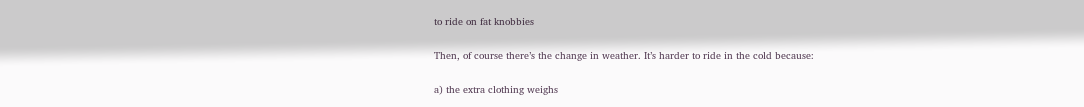to ride on fat knobbies

Then, of course there’s the change in weather. It’s harder to ride in the cold because:

a) the extra clothing weighs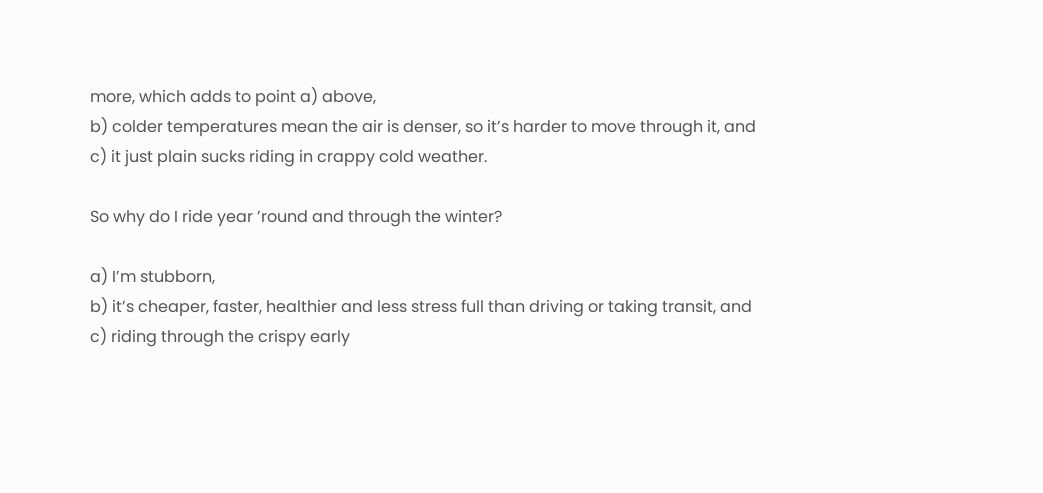more, which adds to point a) above,
b) colder temperatures mean the air is denser, so it’s harder to move through it, and
c) it just plain sucks riding in crappy cold weather.

So why do I ride year ’round and through the winter?

a) I’m stubborn,
b) it’s cheaper, faster, healthier and less stress full than driving or taking transit, and
c) riding through the crispy early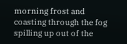morning frost and coasting through the fog spilling up out of the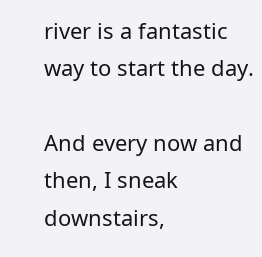river is a fantastic way to start the day.

And every now and then, I sneak downstairs,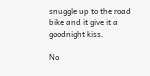snuggle up to the road bike and it give it a goodnight kiss.

No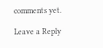comments yet.

Leave a Reply